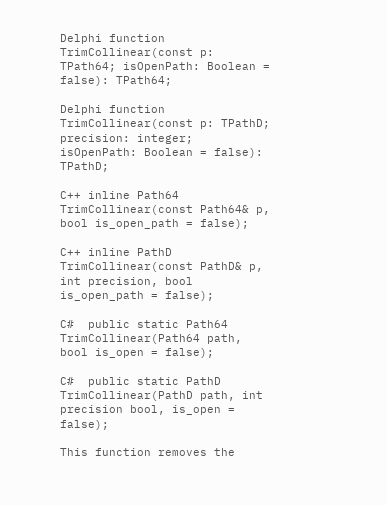Delphi function TrimCollinear(const p: TPath64; isOpenPath: Boolean = false): TPath64;

Delphi function TrimCollinear(const p: TPathD; precision: integer; isOpenPath: Boolean = false): TPathD;

C++ inline Path64 TrimCollinear(const Path64& p, bool is_open_path = false);

C++ inline PathD TrimCollinear(const PathD& p, int precision, bool is_open_path = false);

C#  public static Path64 TrimCollinear(Path64 path, bool is_open = false);

C#  public static PathD TrimCollinear(PathD path, int precision bool, is_open = false);

This function removes the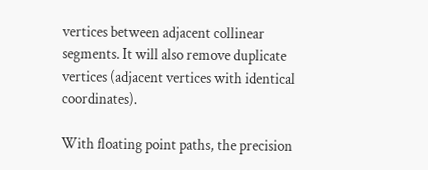vertices between adjacent collinear segments. It will also remove duplicate vertices (adjacent vertices with identical coordinates).

With floating point paths, the precision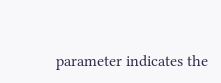parameter indicates the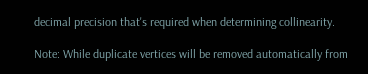decimal precision that's required when determining collinearity.

Note: While duplicate vertices will be removed automatically from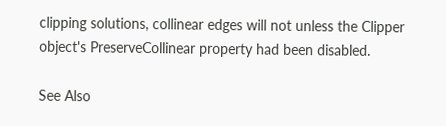clipping solutions, collinear edges will not unless the Clipper object's PreserveCollinear property had been disabled.

See Also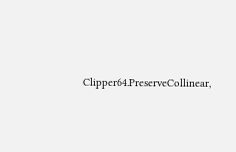Clipper64.PreserveCollinear,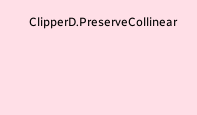ClipperD.PreserveCollinear